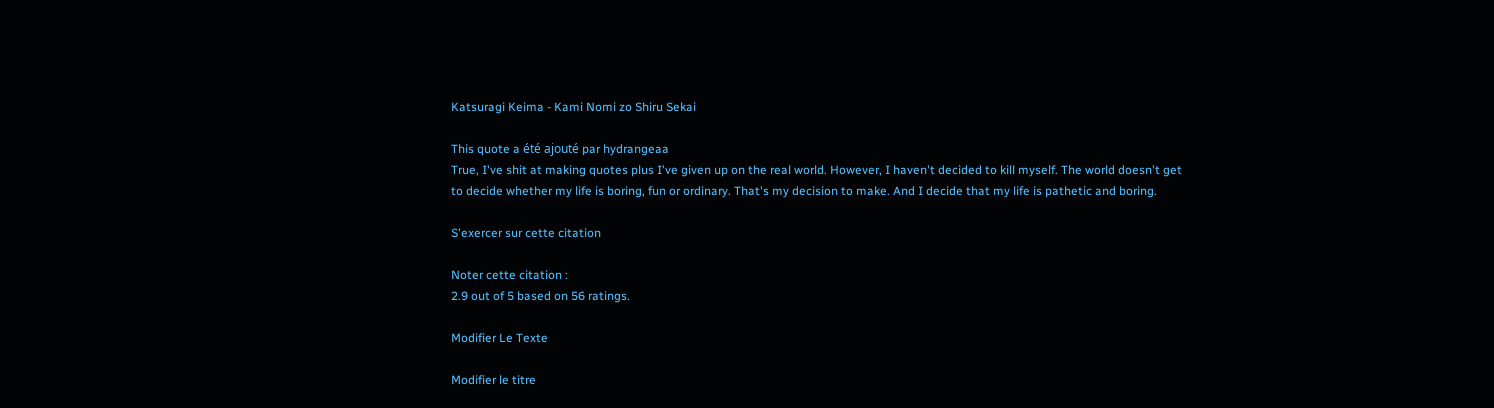Katsuragi Keima - Kami Nomi zo Shiru Sekai

This quote a été ajouté par hydrangeaa
True, I've shit at making quotes plus I've given up on the real world. However, I haven't decided to kill myself. The world doesn't get to decide whether my life is boring, fun or ordinary. That's my decision to make. And I decide that my life is pathetic and boring.

S'exercer sur cette citation

Noter cette citation :
2.9 out of 5 based on 56 ratings.

Modifier Le Texte

Modifier le titre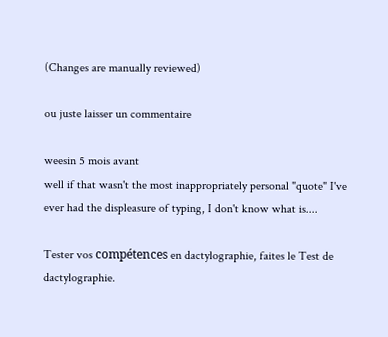(Changes are manually reviewed)

ou juste laisser un commentaire

weesin 5 mois avant
well if that wasn't the most inappropriately personal "quote" I've ever had the displeasure of typing, I don't know what is....

Tester vos compétences en dactylographie, faites le Test de dactylographie.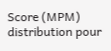Score (MPM) distribution pour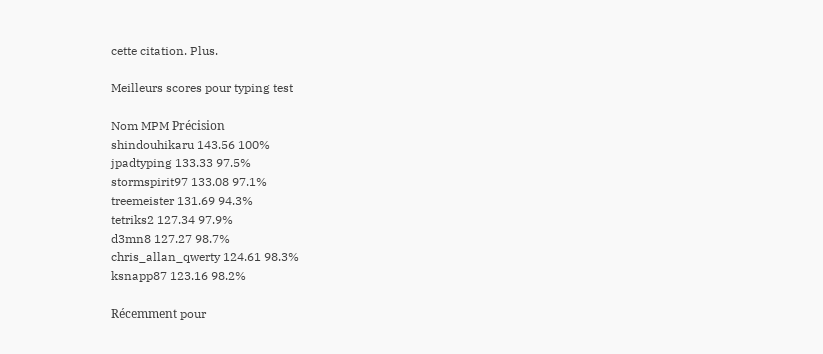cette citation. Plus.

Meilleurs scores pour typing test

Nom MPM Précision
shindouhikaru 143.56 100%
jpadtyping 133.33 97.5%
stormspirit97 133.08 97.1%
treemeister 131.69 94.3%
tetriks2 127.34 97.9%
d3mn8 127.27 98.7%
chris_allan_qwerty 124.61 98.3%
ksnapp87 123.16 98.2%

Récemment pour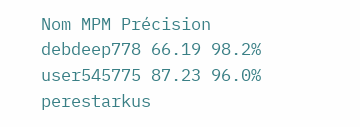Nom MPM Précision
debdeep778 66.19 98.2%
user545775 87.23 96.0%
perestarkus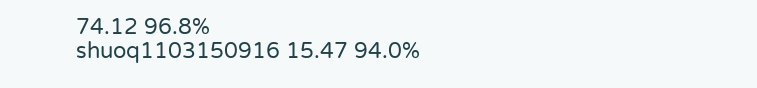74.12 96.8%
shuoq1103150916 15.47 94.0%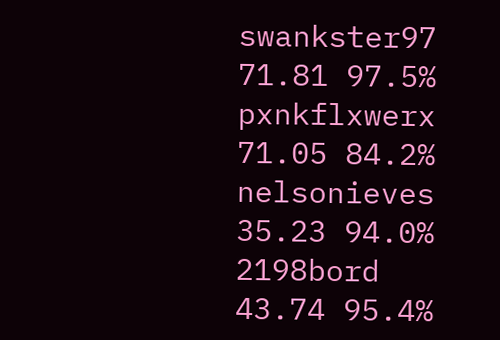swankster97 71.81 97.5%
pxnkflxwerx 71.05 84.2%
nelsonieves 35.23 94.0%
2198bord 43.74 95.4%